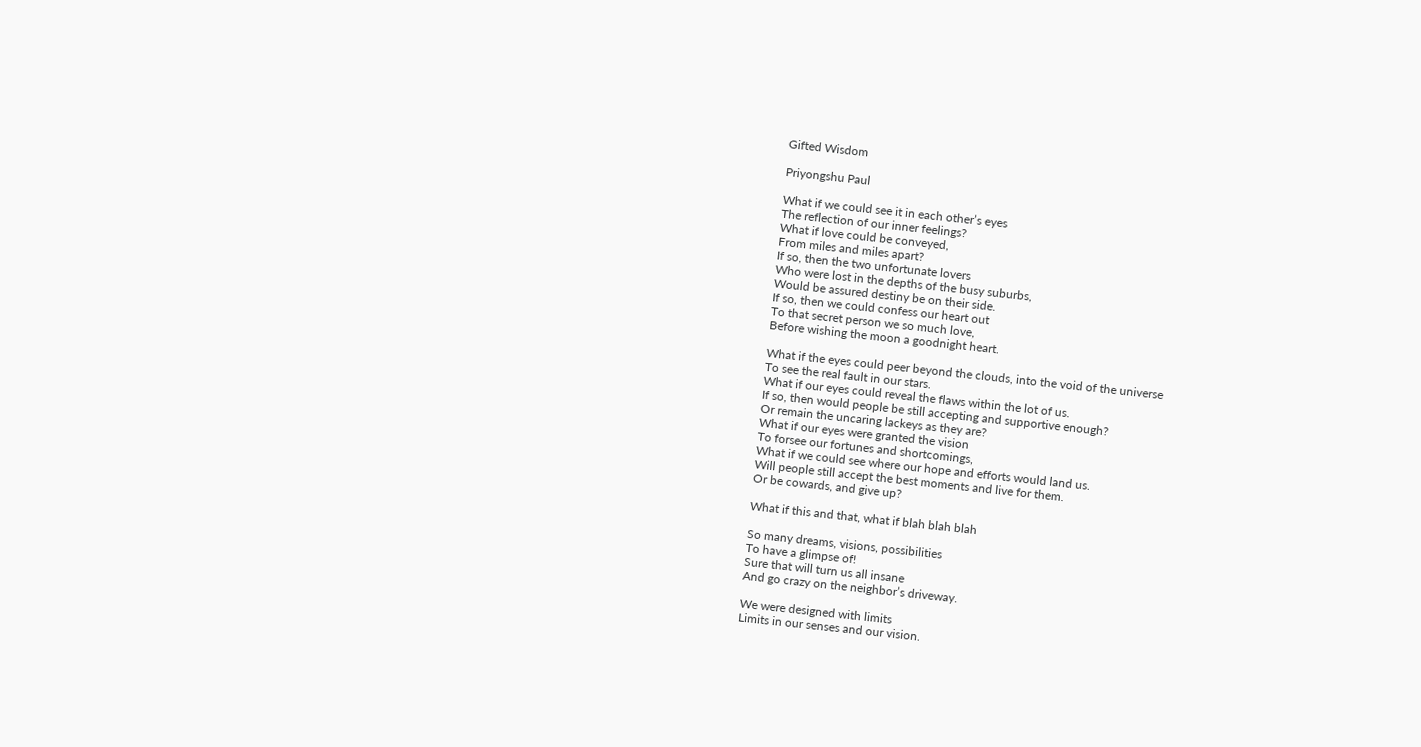Gifted Wisdom

Priyongshu Paul

What if we could see it in each other’s eyes
The reflection of our inner feelings?
What if love could be conveyed,
From miles and miles apart?
If so, then the two unfortunate lovers
Who were lost in the depths of the busy suburbs,
Would be assured destiny be on their side.
If so, then we could confess our heart out
To that secret person we so much love,
Before wishing the moon a goodnight heart.

What if the eyes could peer beyond the clouds, into the void of the universe
To see the real fault in our stars.
What if our eyes could reveal the flaws within the lot of us.
If so, then would people be still accepting and supportive enough?
Or remain the uncaring lackeys as they are?
What if our eyes were granted the vision
To forsee our fortunes and shortcomings,
What if we could see where our hope and efforts would land us.
Will people still accept the best moments and live for them.
Or be cowards, and give up?

What if this and that, what if blah blah blah

So many dreams, visions, possibilities
To have a glimpse of!
Sure that will turn us all insane
And go crazy on the neighbor’s driveway.

We were designed with limits
Limits in our senses and our vision.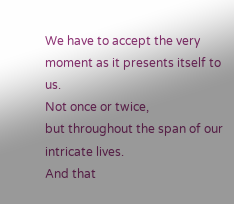We have to accept the very moment as it presents itself to us.
Not once or twice,
but throughout the span of our intricate lives.
And that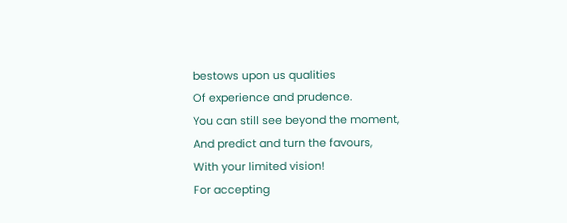bestows upon us qualities
Of experience and prudence.
You can still see beyond the moment,
And predict and turn the favours,
With your limited vision!
For accepting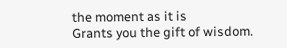the moment as it is
Grants you the gift of wisdom.